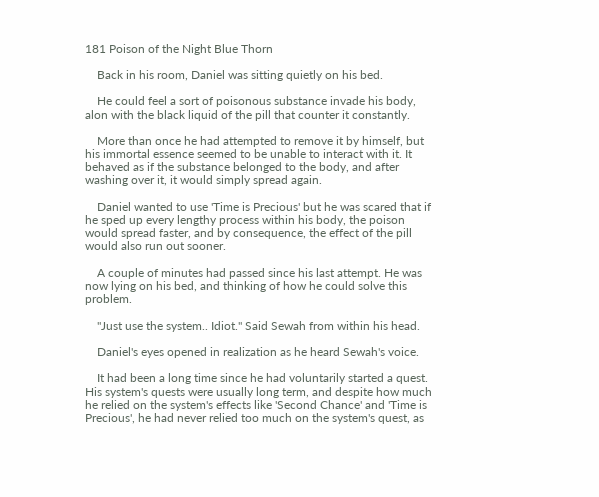181 Poison of the Night Blue Thorn

    Back in his room, Daniel was sitting quietly on his bed.

    He could feel a sort of poisonous substance invade his body, alon with the black liquid of the pill that counter it constantly.

    More than once he had attempted to remove it by himself, but his immortal essence seemed to be unable to interact with it. It behaved as if the substance belonged to the body, and after washing over it, it would simply spread again.

    Daniel wanted to use 'Time is Precious' but he was scared that if he sped up every lengthy process within his body, the poison would spread faster, and by consequence, the effect of the pill would also run out sooner.

    A couple of minutes had passed since his last attempt. He was now lying on his bed, and thinking of how he could solve this problem.

    "Just use the system.. Idiot." Said Sewah from within his head.

    Daniel's eyes opened in realization as he heard Sewah's voice.

    It had been a long time since he had voluntarily started a quest. His system's quests were usually long term, and despite how much he relied on the system's effects like 'Second Chance' and 'Time is Precious', he had never relied too much on the system's quest, as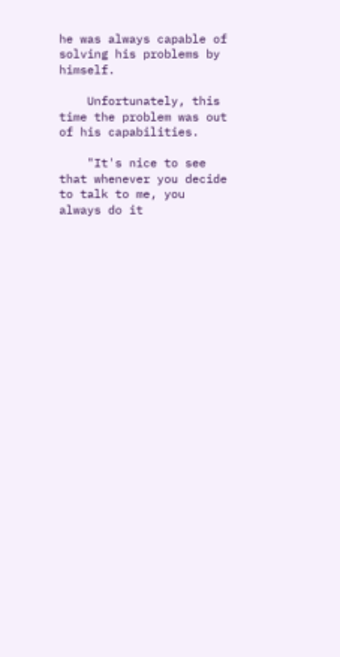he was always capable of solving his problems by himself.

    Unfortunately, this time the problem was out of his capabilities.

    "It's nice to see that whenever you decide to talk to me, you always do it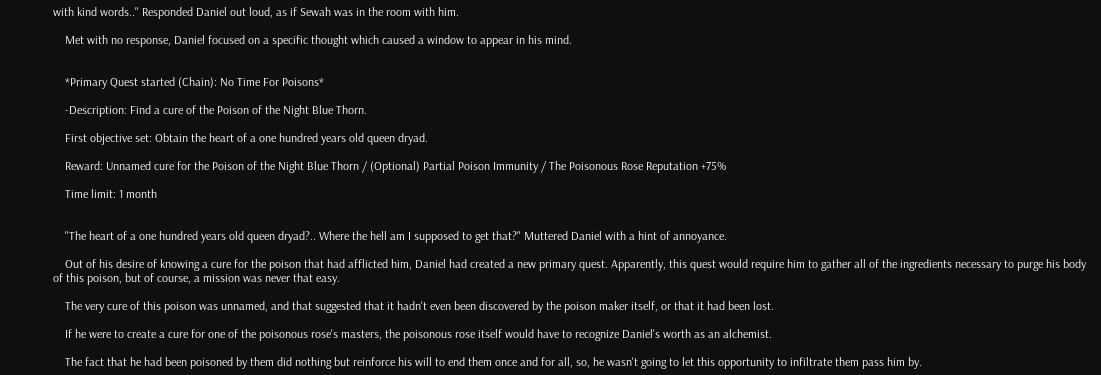with kind words.." Responded Daniel out loud, as if Sewah was in the room with him.

    Met with no response, Daniel focused on a specific thought which caused a window to appear in his mind.


    *Primary Quest started (Chain): No Time For Poisons*

    -Description: Find a cure of the Poison of the Night Blue Thorn.

    First objective set: Obtain the heart of a one hundred years old queen dryad.

    Reward: Unnamed cure for the Poison of the Night Blue Thorn / (Optional) Partial Poison Immunity / The Poisonous Rose Reputation +75%

    Time limit: 1 month


    "The heart of a one hundred years old queen dryad?.. Where the hell am I supposed to get that?" Muttered Daniel with a hint of annoyance.

    Out of his desire of knowing a cure for the poison that had afflicted him, Daniel had created a new primary quest. Apparently, this quest would require him to gather all of the ingredients necessary to purge his body of this poison, but of course, a mission was never that easy.

    The very cure of this poison was unnamed, and that suggested that it hadn't even been discovered by the poison maker itself, or that it had been lost.

    If he were to create a cure for one of the poisonous rose's masters, the poisonous rose itself would have to recognize Daniel's worth as an alchemist.

    The fact that he had been poisoned by them did nothing but reinforce his will to end them once and for all, so, he wasn't going to let this opportunity to infiltrate them pass him by.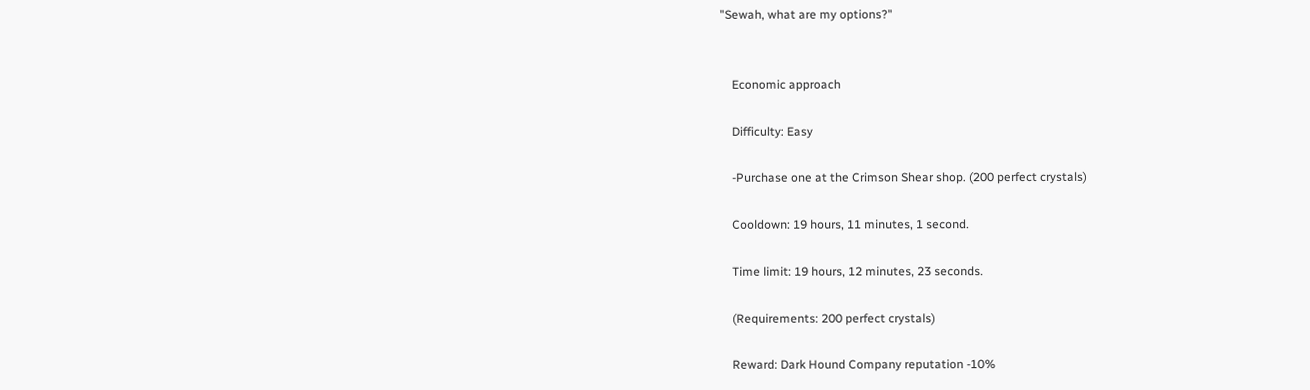"Sewah, what are my options?"


    Economic approach

    Difficulty: Easy

    -Purchase one at the Crimson Shear shop. (200 perfect crystals)

    Cooldown: 19 hours, 11 minutes, 1 second.

    Time limit: 19 hours, 12 minutes, 23 seconds.

    (Requirements: 200 perfect crystals)

    Reward: Dark Hound Company reputation -10%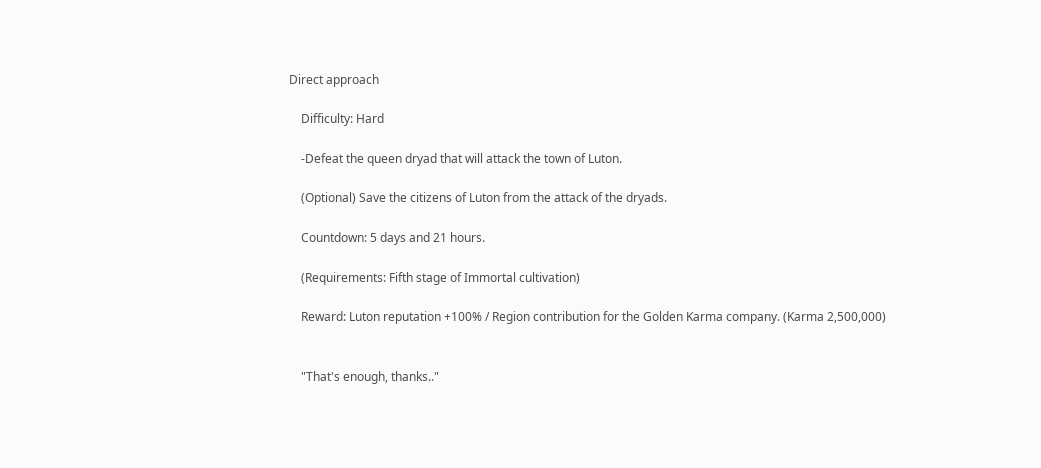Direct approach

    Difficulty: Hard

    -Defeat the queen dryad that will attack the town of Luton.

    (Optional) Save the citizens of Luton from the attack of the dryads.

    Countdown: 5 days and 21 hours.

    (Requirements: Fifth stage of Immortal cultivation)

    Reward: Luton reputation +100% / Region contribution for the Golden Karma company. (Karma 2,500,000)


    "That's enough, thanks.."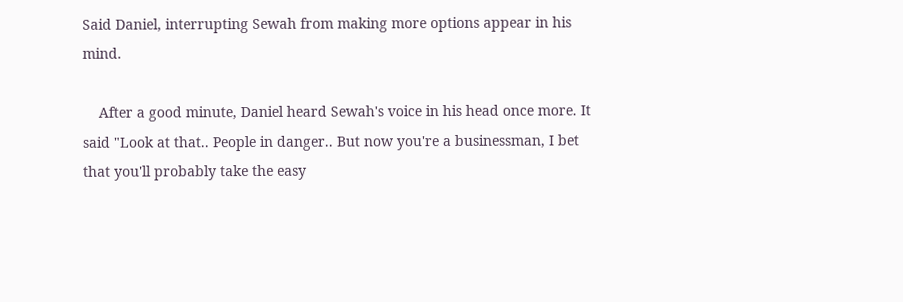Said Daniel, interrupting Sewah from making more options appear in his mind.

    After a good minute, Daniel heard Sewah's voice in his head once more. It said "Look at that.. People in danger.. But now you're a businessman, I bet that you'll probably take the easy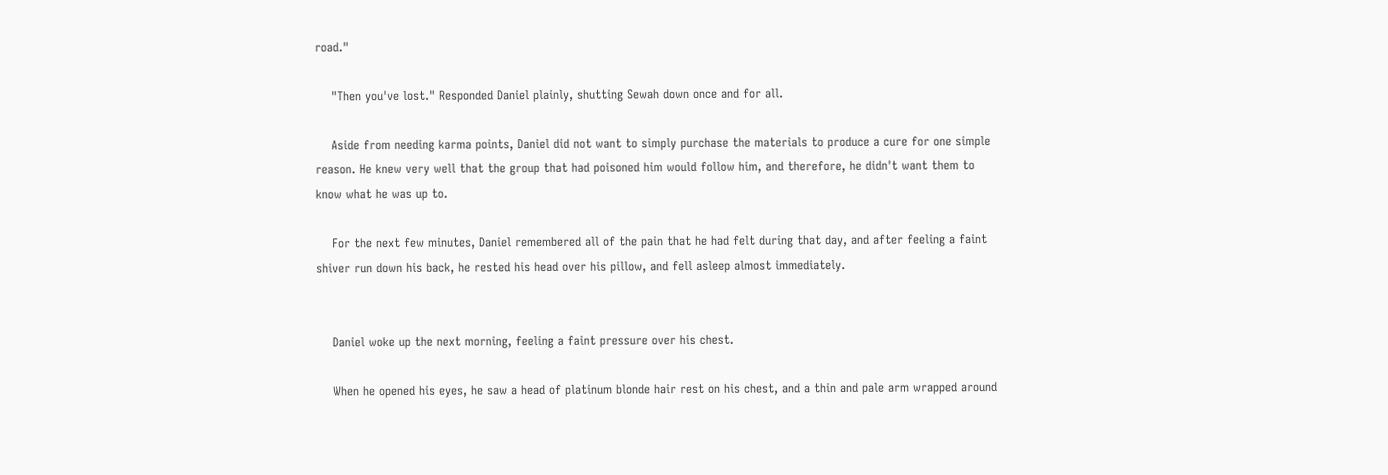road."

    "Then you've lost." Responded Daniel plainly, shutting Sewah down once and for all.

    Aside from needing karma points, Daniel did not want to simply purchase the materials to produce a cure for one simple reason. He knew very well that the group that had poisoned him would follow him, and therefore, he didn't want them to know what he was up to.

    For the next few minutes, Daniel remembered all of the pain that he had felt during that day, and after feeling a faint shiver run down his back, he rested his head over his pillow, and fell asleep almost immediately.


    Daniel woke up the next morning, feeling a faint pressure over his chest.

    When he opened his eyes, he saw a head of platinum blonde hair rest on his chest, and a thin and pale arm wrapped around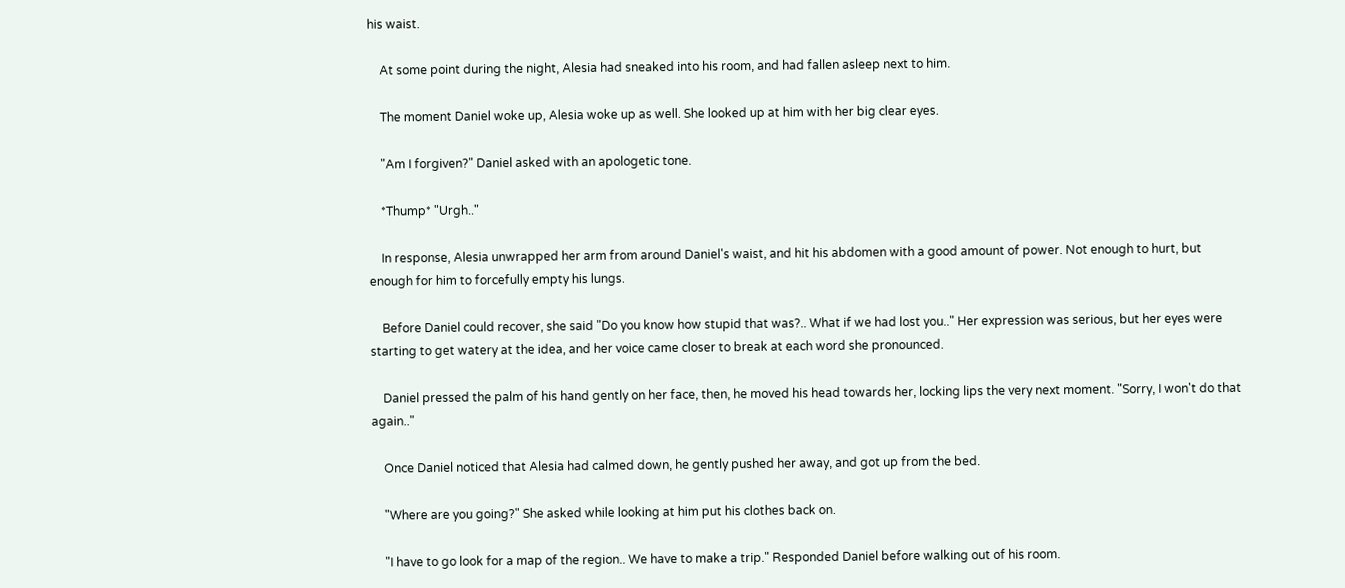his waist.

    At some point during the night, Alesia had sneaked into his room, and had fallen asleep next to him.

    The moment Daniel woke up, Alesia woke up as well. She looked up at him with her big clear eyes.

    "Am I forgiven?" Daniel asked with an apologetic tone.

    *Thump* "Urgh.."

    In response, Alesia unwrapped her arm from around Daniel's waist, and hit his abdomen with a good amount of power. Not enough to hurt, but enough for him to forcefully empty his lungs.

    Before Daniel could recover, she said "Do you know how stupid that was?.. What if we had lost you.." Her expression was serious, but her eyes were starting to get watery at the idea, and her voice came closer to break at each word she pronounced.

    Daniel pressed the palm of his hand gently on her face, then, he moved his head towards her, locking lips the very next moment. "Sorry, I won't do that again.."

    Once Daniel noticed that Alesia had calmed down, he gently pushed her away, and got up from the bed.

    "Where are you going?" She asked while looking at him put his clothes back on.

    "I have to go look for a map of the region.. We have to make a trip." Responded Daniel before walking out of his room.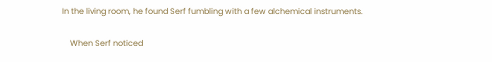In the living room, he found Serf fumbling with a few alchemical instruments.

    When Serf noticed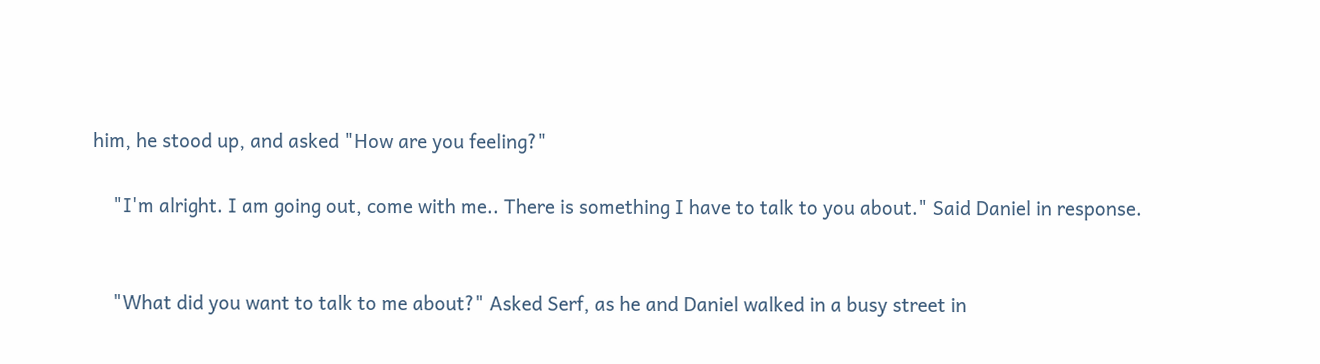him, he stood up, and asked "How are you feeling?"

    "I'm alright. I am going out, come with me.. There is something I have to talk to you about." Said Daniel in response.


    "What did you want to talk to me about?" Asked Serf, as he and Daniel walked in a busy street in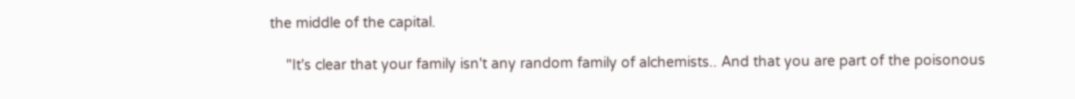the middle of the capital.

    "It's clear that your family isn't any random family of alchemists.. And that you are part of the poisonous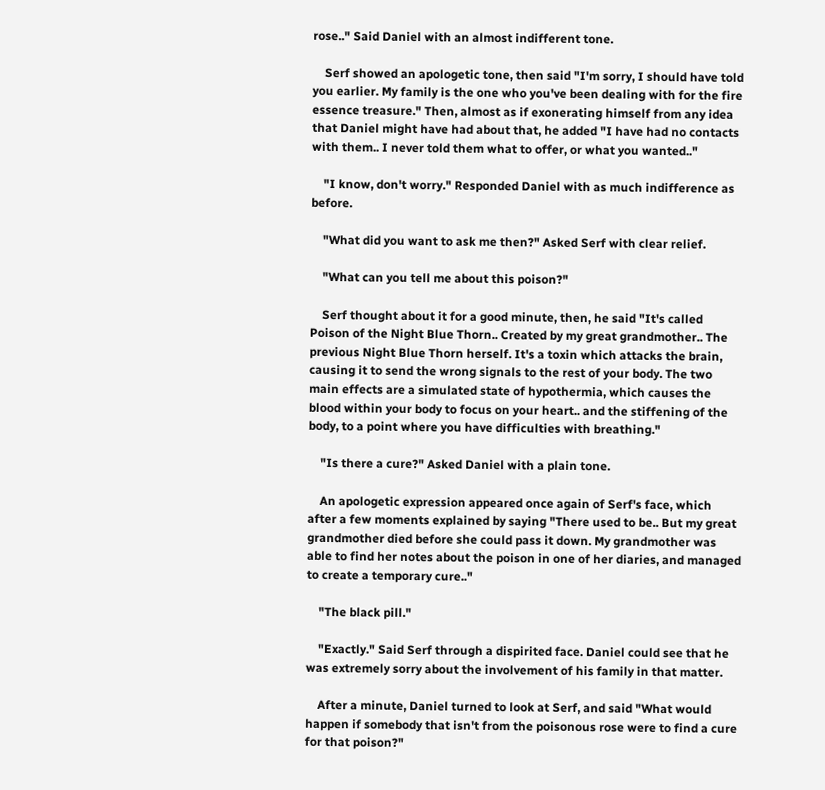rose.." Said Daniel with an almost indifferent tone.

    Serf showed an apologetic tone, then said "I'm sorry, I should have told you earlier. My family is the one who you've been dealing with for the fire essence treasure." Then, almost as if exonerating himself from any idea that Daniel might have had about that, he added "I have had no contacts with them.. I never told them what to offer, or what you wanted.."

    "I know, don't worry." Responded Daniel with as much indifference as before.

    "What did you want to ask me then?" Asked Serf with clear relief.

    "What can you tell me about this poison?"

    Serf thought about it for a good minute, then, he said "It's called Poison of the Night Blue Thorn.. Created by my great grandmother.. The previous Night Blue Thorn herself. It's a toxin which attacks the brain, causing it to send the wrong signals to the rest of your body. The two main effects are a simulated state of hypothermia, which causes the blood within your body to focus on your heart.. and the stiffening of the body, to a point where you have difficulties with breathing."

    "Is there a cure?" Asked Daniel with a plain tone.

    An apologetic expression appeared once again of Serf's face, which after a few moments explained by saying "There used to be.. But my great grandmother died before she could pass it down. My grandmother was able to find her notes about the poison in one of her diaries, and managed to create a temporary cure.."

    "The black pill."

    "Exactly." Said Serf through a dispirited face. Daniel could see that he was extremely sorry about the involvement of his family in that matter.

    After a minute, Daniel turned to look at Serf, and said "What would happen if somebody that isn't from the poisonous rose were to find a cure for that poison?"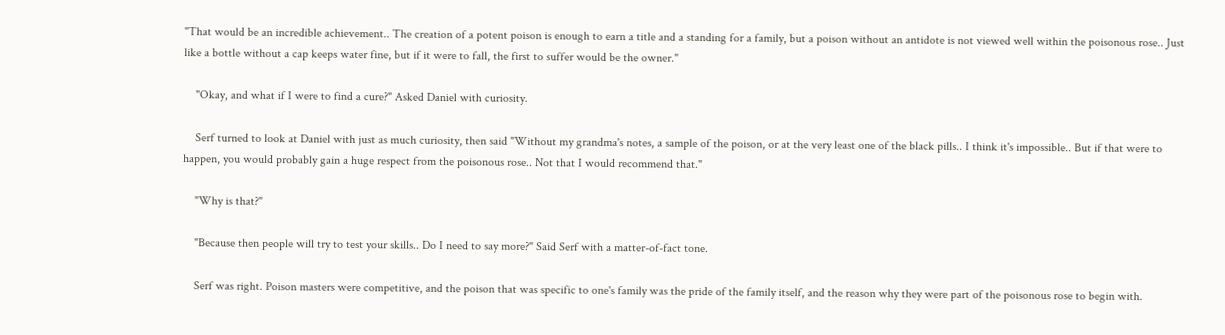"That would be an incredible achievement.. The creation of a potent poison is enough to earn a title and a standing for a family, but a poison without an antidote is not viewed well within the poisonous rose.. Just like a bottle without a cap keeps water fine, but if it were to fall, the first to suffer would be the owner."

    "Okay, and what if I were to find a cure?" Asked Daniel with curiosity.

    Serf turned to look at Daniel with just as much curiosity, then said "Without my grandma's notes, a sample of the poison, or at the very least one of the black pills.. I think it's impossible.. But if that were to happen, you would probably gain a huge respect from the poisonous rose.. Not that I would recommend that."

    "Why is that?"

    "Because then people will try to test your skills.. Do I need to say more?" Said Serf with a matter-of-fact tone.

    Serf was right. Poison masters were competitive, and the poison that was specific to one's family was the pride of the family itself, and the reason why they were part of the poisonous rose to begin with.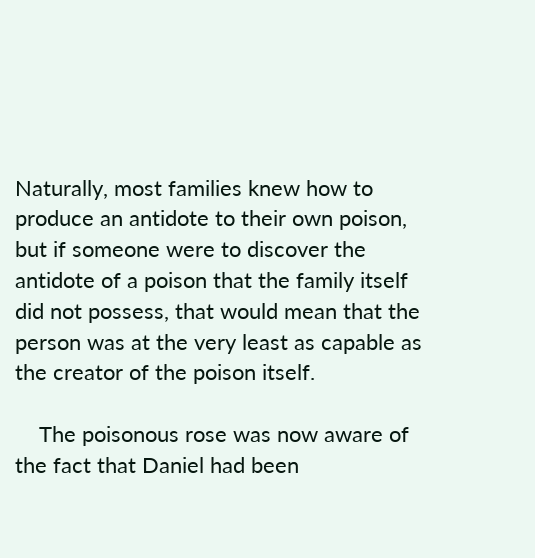Naturally, most families knew how to produce an antidote to their own poison, but if someone were to discover the antidote of a poison that the family itself did not possess, that would mean that the person was at the very least as capable as the creator of the poison itself.

    The poisonous rose was now aware of the fact that Daniel had been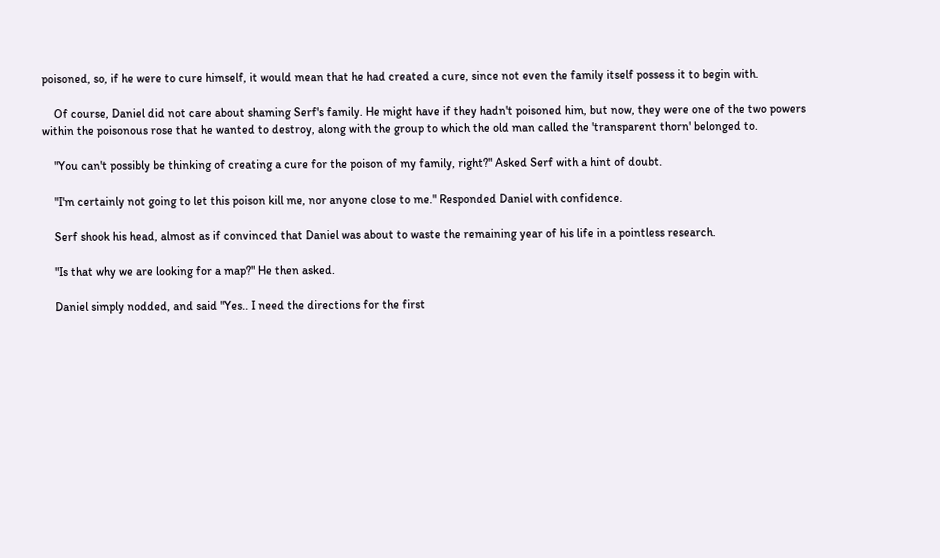poisoned, so, if he were to cure himself, it would mean that he had created a cure, since not even the family itself possess it to begin with.

    Of course, Daniel did not care about shaming Serf's family. He might have if they hadn't poisoned him, but now, they were one of the two powers within the poisonous rose that he wanted to destroy, along with the group to which the old man called the 'transparent thorn' belonged to.

    "You can't possibly be thinking of creating a cure for the poison of my family, right?" Asked Serf with a hint of doubt.

    "I'm certainly not going to let this poison kill me, nor anyone close to me." Responded Daniel with confidence.

    Serf shook his head, almost as if convinced that Daniel was about to waste the remaining year of his life in a pointless research.

    "Is that why we are looking for a map?" He then asked.

    Daniel simply nodded, and said "Yes.. I need the directions for the first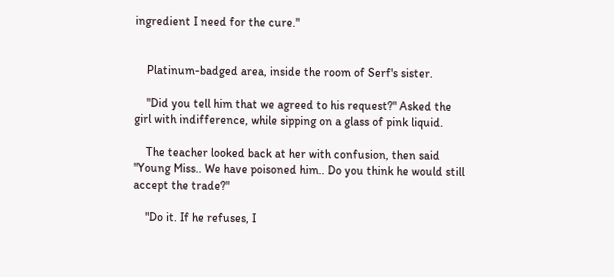ingredient I need for the cure."


    Platinum-badged area, inside the room of Serf's sister.

    "Did you tell him that we agreed to his request?" Asked the girl with indifference, while sipping on a glass of pink liquid.

    The teacher looked back at her with confusion, then said "Young Miss.. We have poisoned him.. Do you think he would still accept the trade?"

    "Do it. If he refuses, I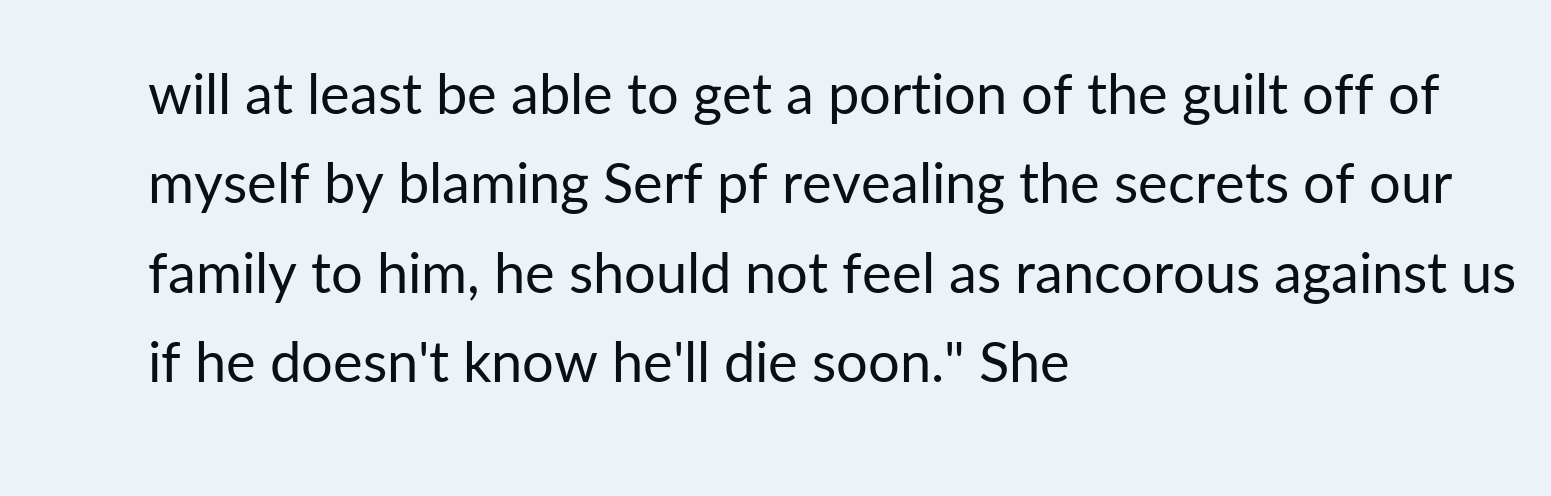will at least be able to get a portion of the guilt off of myself by blaming Serf pf revealing the secrets of our family to him, he should not feel as rancorous against us if he doesn't know he'll die soon." She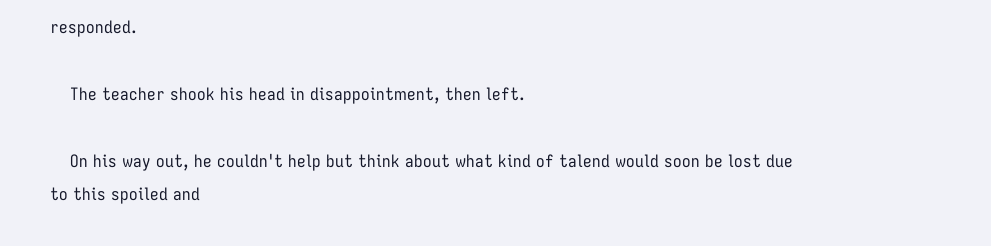responded.

    The teacher shook his head in disappointment, then left.

    On his way out, he couldn't help but think about what kind of talend would soon be lost due to this spoiled and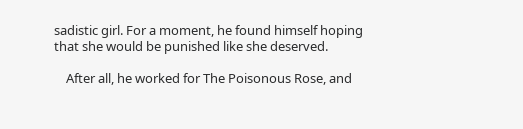sadistic girl. For a moment, he found himself hoping that she would be punished like she deserved.

    After all, he worked for The Poisonous Rose, and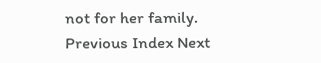not for her family.
Previous Index Next